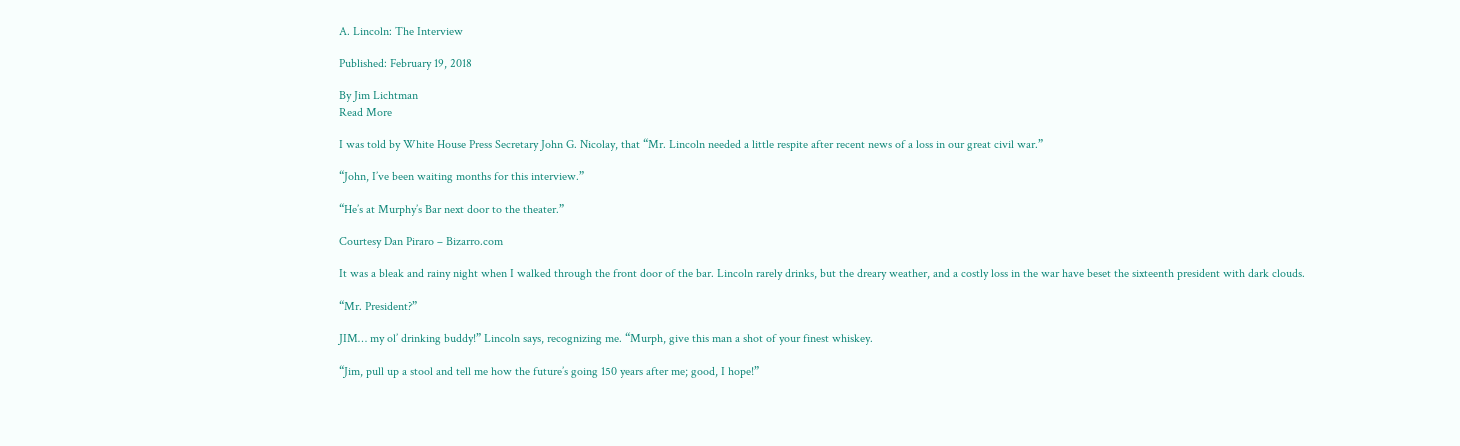A. Lincoln: The Interview

Published: February 19, 2018

By Jim Lichtman
Read More

I was told by White House Press Secretary John G. Nicolay, that “Mr. Lincoln needed a little respite after recent news of a loss in our great civil war.”

“John, I’ve been waiting months for this interview.”

“He’s at Murphy’s Bar next door to the theater.”

Courtesy Dan Piraro – Bizarro.com

It was a bleak and rainy night when I walked through the front door of the bar. Lincoln rarely drinks, but the dreary weather, and a costly loss in the war have beset the sixteenth president with dark clouds.

“Mr. President?”

JIM… my ol’ drinking buddy!” Lincoln says, recognizing me. “Murph, give this man a shot of your finest whiskey.

“Jim, pull up a stool and tell me how the future’s going 150 years after me; good, I hope!”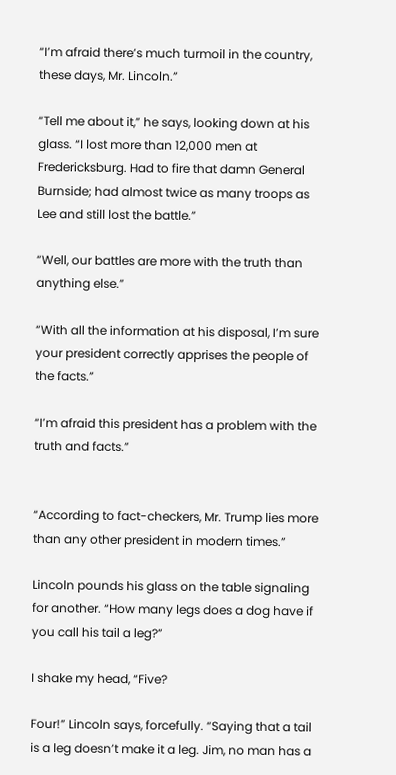“I’m afraid there’s much turmoil in the country, these days, Mr. Lincoln.”

“Tell me about it,” he says, looking down at his glass. “I lost more than 12,000 men at Fredericksburg. Had to fire that damn General Burnside; had almost twice as many troops as Lee and still lost the battle.”

“Well, our battles are more with the truth than anything else.”

“With all the information at his disposal, I’m sure your president correctly apprises the people of the facts.”

“I’m afraid this president has a problem with the truth and facts.”


“According to fact-checkers, Mr. Trump lies more than any other president in modern times.”

Lincoln pounds his glass on the table signaling for another. “How many legs does a dog have if you call his tail a leg?”

I shake my head, “Five?

Four!” Lincoln says, forcefully. “Saying that a tail is a leg doesn’t make it a leg. Jim, no man has a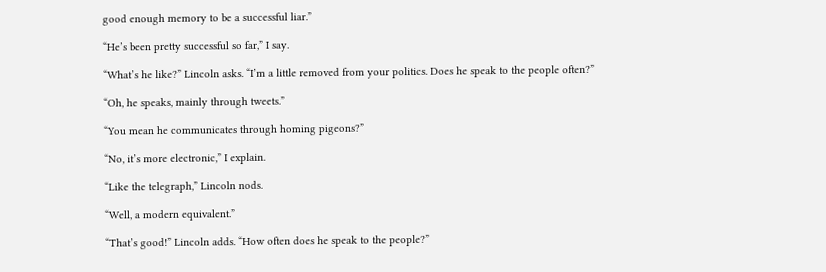good enough memory to be a successful liar.”

“He’s been pretty successful so far,” I say.

“What’s he like?” Lincoln asks. “I’m a little removed from your politics. Does he speak to the people often?”

“Oh, he speaks, mainly through tweets.”

“You mean he communicates through homing pigeons?”

“No, it’s more electronic,” I explain.

“Like the telegraph,” Lincoln nods.

“Well, a modern equivalent.”

“That’s good!” Lincoln adds. “How often does he speak to the people?”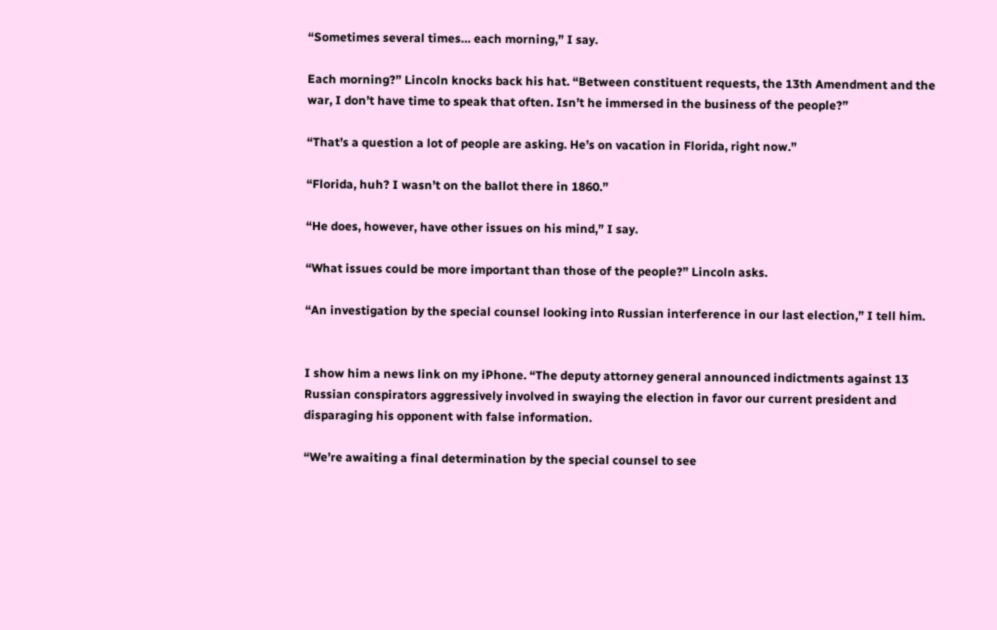“Sometimes several times… each morning,” I say.

Each morning?” Lincoln knocks back his hat. “Between constituent requests, the 13th Amendment and the war, I don’t have time to speak that often. Isn’t he immersed in the business of the people?”

“That’s a question a lot of people are asking. He’s on vacation in Florida, right now.”

“Florida, huh? I wasn’t on the ballot there in 1860.”

“He does, however, have other issues on his mind,” I say.

“What issues could be more important than those of the people?” Lincoln asks.

“An investigation by the special counsel looking into Russian interference in our last election,” I tell him.


I show him a news link on my iPhone. “The deputy attorney general announced indictments against 13 Russian conspirators aggressively involved in swaying the election in favor our current president and disparaging his opponent with false information.

“We’re awaiting a final determination by the special counsel to see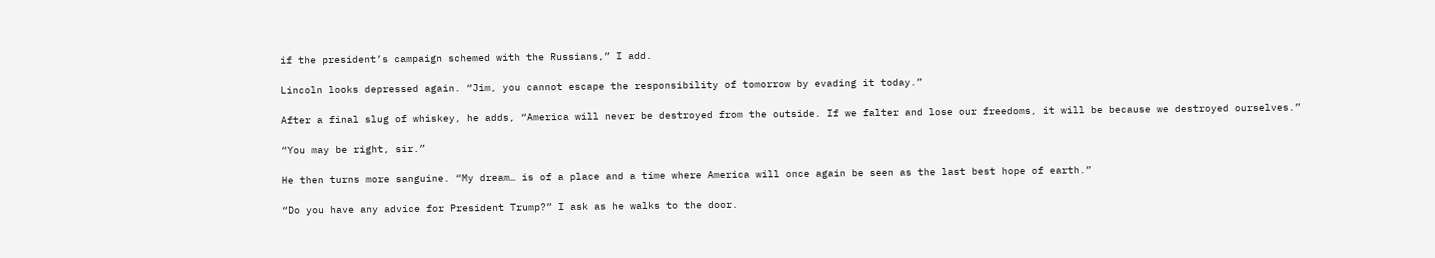if the president’s campaign schemed with the Russians,” I add.

Lincoln looks depressed again. “Jim, you cannot escape the responsibility of tomorrow by evading it today.”

After a final slug of whiskey, he adds, “America will never be destroyed from the outside. If we falter and lose our freedoms, it will be because we destroyed ourselves.”

“You may be right, sir.”

He then turns more sanguine. “My dream… is of a place and a time where America will once again be seen as the last best hope of earth.”

“Do you have any advice for President Trump?” I ask as he walks to the door.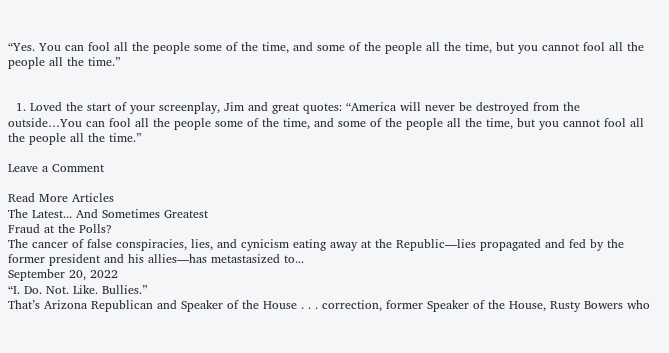“Yes. You can fool all the people some of the time, and some of the people all the time, but you cannot fool all the people all the time.”


  1. Loved the start of your screenplay, Jim and great quotes: “America will never be destroyed from the outside…You can fool all the people some of the time, and some of the people all the time, but you cannot fool all the people all the time.”

Leave a Comment

Read More Articles
The Latest... And Sometimes Greatest
Fraud at the Polls?
The cancer of false conspiracies, lies, and cynicism eating away at the Republic—lies propagated and fed by the former president and his allies—has metastasized to...
September 20, 2022
“I. Do. Not. Like. Bullies.”
That’s Arizona Republican and Speaker of the House . . . correction, former Speaker of the House, Rusty Bowers who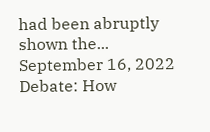had been abruptly shown the...
September 16, 2022
Debate: How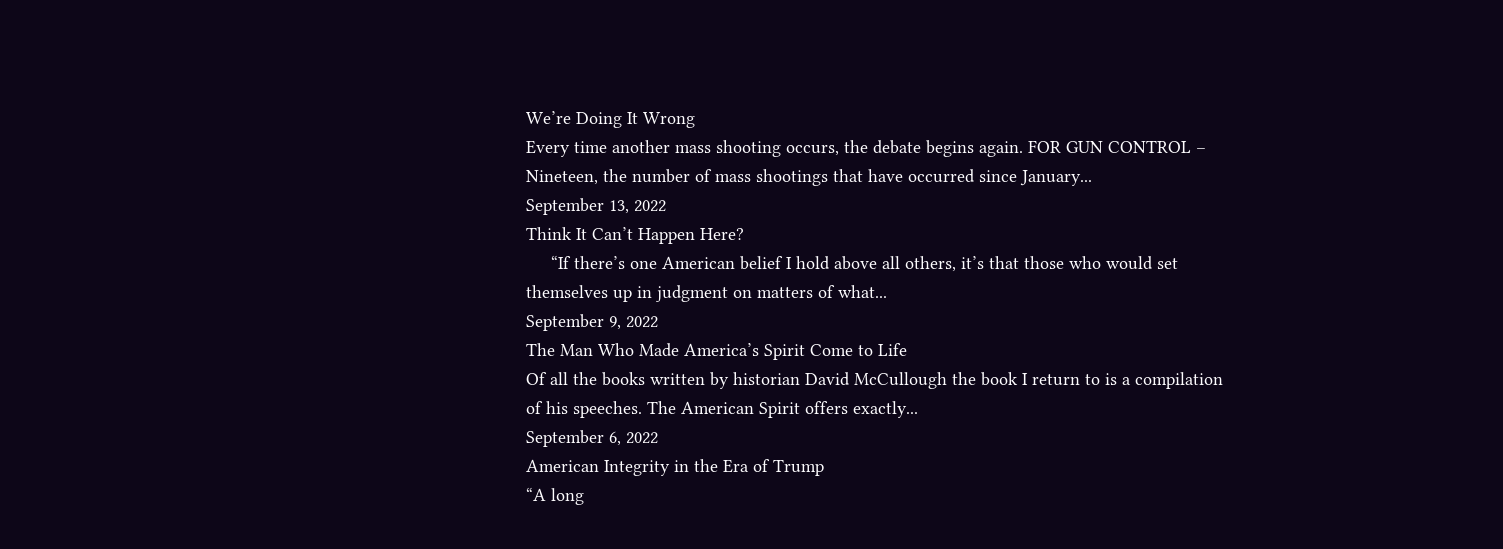We’re Doing It Wrong
Every time another mass shooting occurs, the debate begins again. FOR GUN CONTROL – Nineteen, the number of mass shootings that have occurred since January...
September 13, 2022
Think It Can’t Happen Here?
     “If there’s one American belief I hold above all others, it’s that those who would set themselves up in judgment on matters of what...
September 9, 2022
The Man Who Made America’s Spirit Come to Life
Of all the books written by historian David McCullough the book I return to is a compilation of his speeches. The American Spirit offers exactly...
September 6, 2022
American Integrity in the Era of Trump
“A long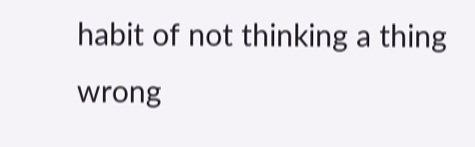habit of not thinking a thing wrong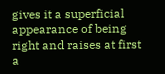gives it a superficial appearance of being right and raises at first a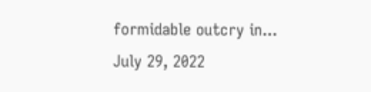formidable outcry in...
July 29, 2022